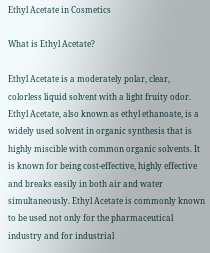Ethyl Acetate in Cosmetics

What is Ethyl Acetate?

Ethyl Acetate is a moderately polar, clear, colorless liquid solvent with a light fruity odor. Ethyl Acetate, also known as ethyl ethanoate, is a widely used solvent in organic synthesis that is highly miscible with common organic solvents. It is known for being cost-effective, highly effective and breaks easily in both air and water simultaneously. Ethyl Acetate is commonly known to be used not only for the pharmaceutical industry and for industrial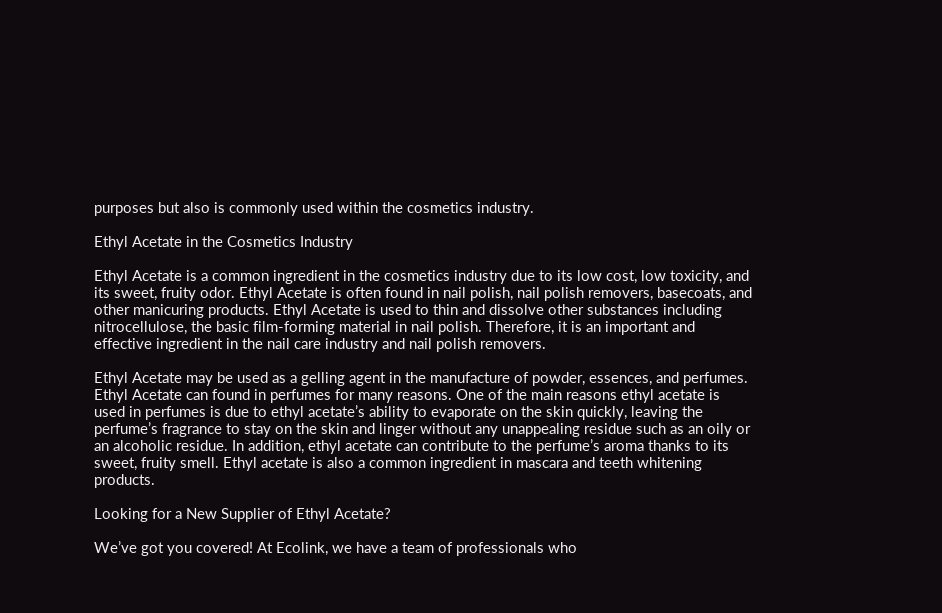purposes but also is commonly used within the cosmetics industry.

Ethyl Acetate in the Cosmetics Industry

Ethyl Acetate is a common ingredient in the cosmetics industry due to its low cost, low toxicity, and its sweet, fruity odor. Ethyl Acetate is often found in nail polish, nail polish removers, basecoats, and other manicuring products. Ethyl Acetate is used to thin and dissolve other substances including nitrocellulose, the basic film-forming material in nail polish. Therefore, it is an important and effective ingredient in the nail care industry and nail polish removers.

Ethyl Acetate may be used as a gelling agent in the manufacture of powder, essences, and perfumes. Ethyl Acetate can found in perfumes for many reasons. One of the main reasons ethyl acetate is used in perfumes is due to ethyl acetate’s ability to evaporate on the skin quickly, leaving the perfume’s fragrance to stay on the skin and linger without any unappealing residue such as an oily or an alcoholic residue. In addition, ethyl acetate can contribute to the perfume’s aroma thanks to its sweet, fruity smell. Ethyl acetate is also a common ingredient in mascara and teeth whitening products.

Looking for a New Supplier of Ethyl Acetate?

We’ve got you covered! At Ecolink, we have a team of professionals who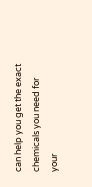can help you get the exact chemicals you need for your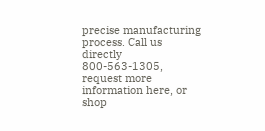precise manufacturing process. Call us directly 800-563-1305, request more information here, or shop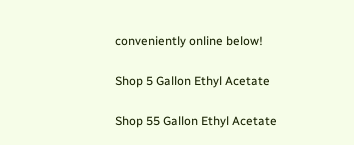conveniently online below!

Shop 5 Gallon Ethyl Acetate

Shop 55 Gallon Ethyl Acetate